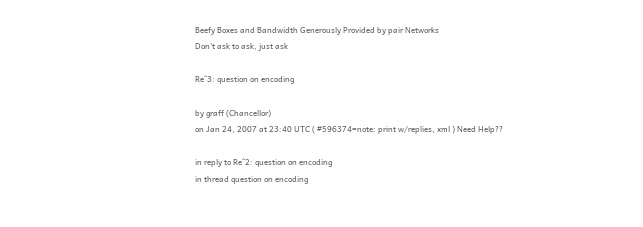Beefy Boxes and Bandwidth Generously Provided by pair Networks
Don't ask to ask, just ask

Re^3: question on encoding

by graff (Chancellor)
on Jan 24, 2007 at 23:40 UTC ( #596374=note: print w/replies, xml ) Need Help??

in reply to Re^2: question on encoding
in thread question on encoding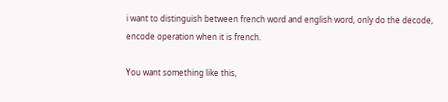i want to distinguish between french word and english word, only do the decode, encode operation when it is french.

You want something like this,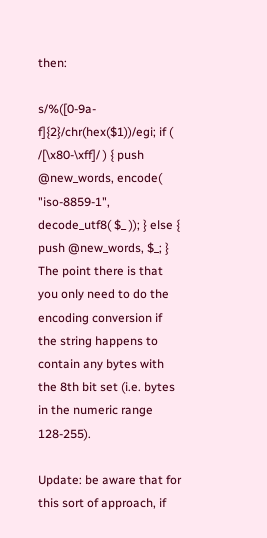then:

s/%([0-9a-f]{2}/chr(hex($1))/egi; if ( /[\x80-\xff]/ ) { push @new_words, encode( "iso-8859-1", decode_utf8( $_ )); } else { push @new_words, $_; }
The point there is that you only need to do the encoding conversion if the string happens to contain any bytes with the 8th bit set (i.e. bytes in the numeric range 128-255).

Update: be aware that for this sort of approach, if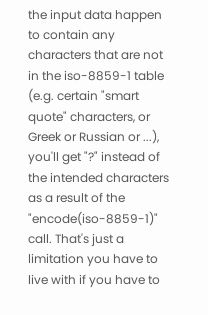the input data happen to contain any characters that are not in the iso-8859-1 table (e.g. certain "smart quote" characters, or Greek or Russian or ...), you'll get "?" instead of the intended characters as a result of the "encode(iso-8859-1)" call. That's just a limitation you have to live with if you have to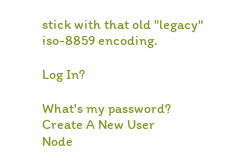stick with that old "legacy" iso-8859 encoding.

Log In?

What's my password?
Create A New User
Node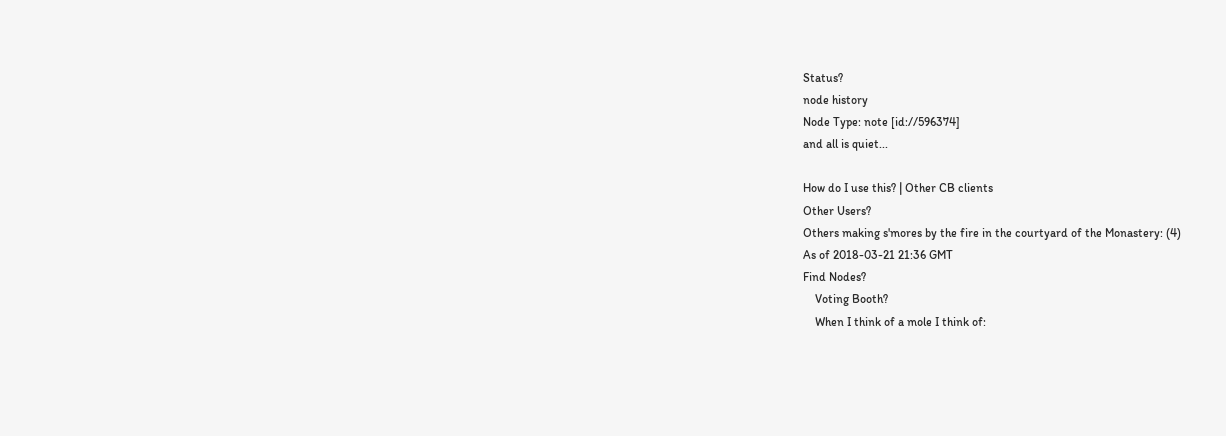Status?
node history
Node Type: note [id://596374]
and all is quiet...

How do I use this? | Other CB clients
Other Users?
Others making s'mores by the fire in the courtyard of the Monastery: (4)
As of 2018-03-21 21:36 GMT
Find Nodes?
    Voting Booth?
    When I think of a mole I think of: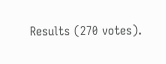Results (270 votes).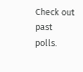Check out past polls.